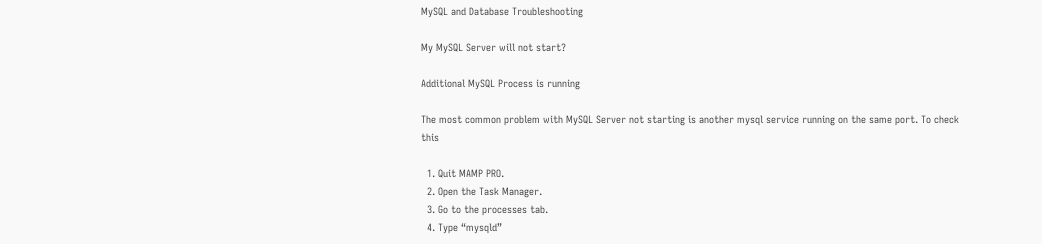MySQL and Database Troubleshooting

My MySQL Server will not start?

Additional MySQL Process is running

The most common problem with MySQL Server not starting is another mysql service running on the same port. To check this

  1. Quit MAMP PRO.
  2. Open the Task Manager.
  3. Go to the processes tab.
  4. Type “mysqld”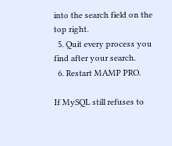into the search field on the top right.
  5. Quit every process you find after your search.
  6. Restart MAMP PRO.

If MySQL still refuses to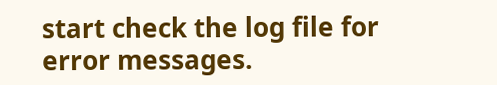start check the log file for error messages.